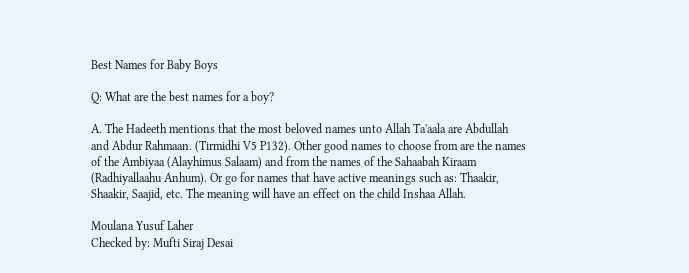Best Names for Baby Boys

Q: What are the best names for a boy?

A. The Hadeeth mentions that the most beloved names unto Allah Ta'aala are Abdullah and Abdur Rahmaan. (Tirmidhi V5 P132). Other good names to choose from are the names of the Ambiyaa (Alayhimus Salaam) and from the names of the Sahaabah Kiraam (Radhiyallaahu Anhum). Or go for names that have active meanings such as: Thaakir, Shaakir, Saajid, etc. The meaning will have an effect on the child Inshaa Allah.

Moulana Yusuf Laher
Checked by: Mufti Siraj Desai